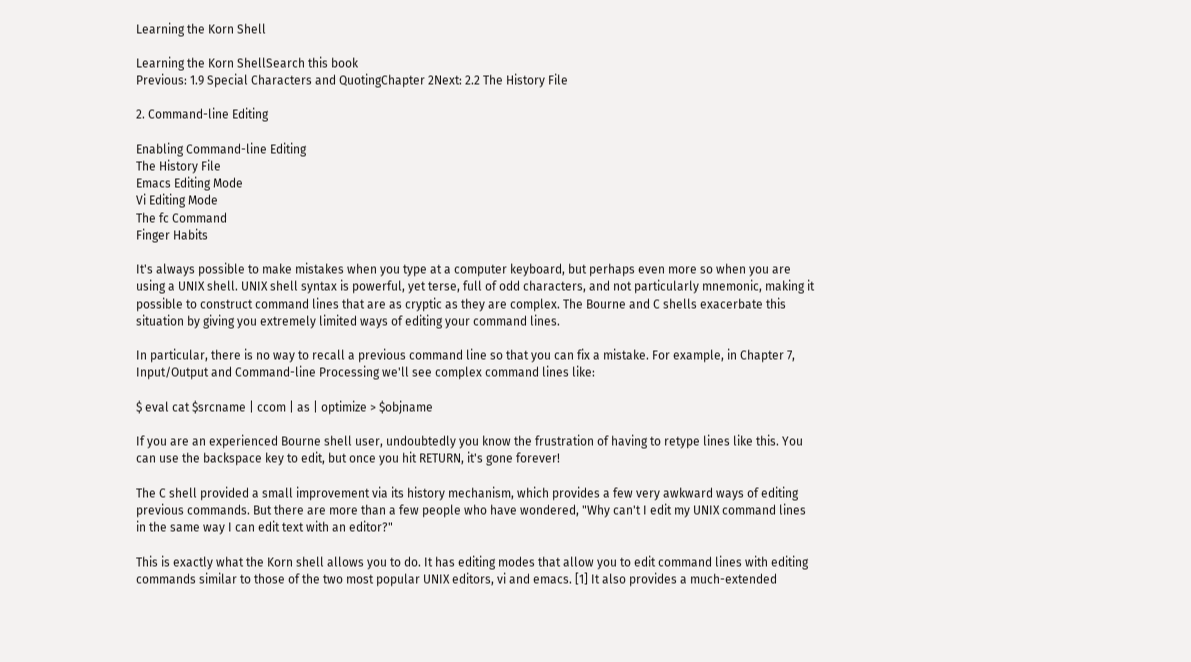Learning the Korn Shell

Learning the Korn ShellSearch this book
Previous: 1.9 Special Characters and QuotingChapter 2Next: 2.2 The History File

2. Command-line Editing

Enabling Command-line Editing
The History File
Emacs Editing Mode
Vi Editing Mode
The fc Command
Finger Habits

It's always possible to make mistakes when you type at a computer keyboard, but perhaps even more so when you are using a UNIX shell. UNIX shell syntax is powerful, yet terse, full of odd characters, and not particularly mnemonic, making it possible to construct command lines that are as cryptic as they are complex. The Bourne and C shells exacerbate this situation by giving you extremely limited ways of editing your command lines.

In particular, there is no way to recall a previous command line so that you can fix a mistake. For example, in Chapter 7, Input/Output and Command-line Processing we'll see complex command lines like:

$ eval cat $srcname | ccom | as | optimize > $objname

If you are an experienced Bourne shell user, undoubtedly you know the frustration of having to retype lines like this. You can use the backspace key to edit, but once you hit RETURN, it's gone forever!

The C shell provided a small improvement via its history mechanism, which provides a few very awkward ways of editing previous commands. But there are more than a few people who have wondered, "Why can't I edit my UNIX command lines in the same way I can edit text with an editor?"

This is exactly what the Korn shell allows you to do. It has editing modes that allow you to edit command lines with editing commands similar to those of the two most popular UNIX editors, vi and emacs. [1] It also provides a much-extended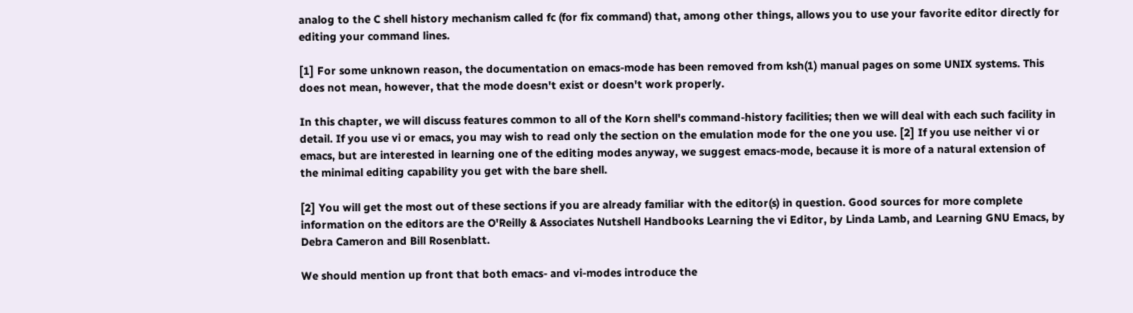analog to the C shell history mechanism called fc (for fix command) that, among other things, allows you to use your favorite editor directly for editing your command lines.

[1] For some unknown reason, the documentation on emacs-mode has been removed from ksh(1) manual pages on some UNIX systems. This does not mean, however, that the mode doesn't exist or doesn't work properly.

In this chapter, we will discuss features common to all of the Korn shell's command-history facilities; then we will deal with each such facility in detail. If you use vi or emacs, you may wish to read only the section on the emulation mode for the one you use. [2] If you use neither vi or emacs, but are interested in learning one of the editing modes anyway, we suggest emacs-mode, because it is more of a natural extension of the minimal editing capability you get with the bare shell.

[2] You will get the most out of these sections if you are already familiar with the editor(s) in question. Good sources for more complete information on the editors are the O'Reilly & Associates Nutshell Handbooks Learning the vi Editor, by Linda Lamb, and Learning GNU Emacs, by Debra Cameron and Bill Rosenblatt.

We should mention up front that both emacs- and vi-modes introduce the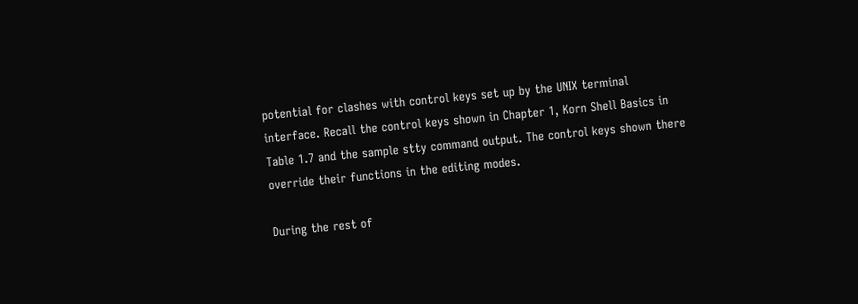potential for clashes with control keys set up by the UNIX terminal interface. Recall the control keys shown in Chapter 1, Korn Shell Basics in Table 1.7 and the sample stty command output. The control keys shown there override their functions in the editing modes.

During the rest of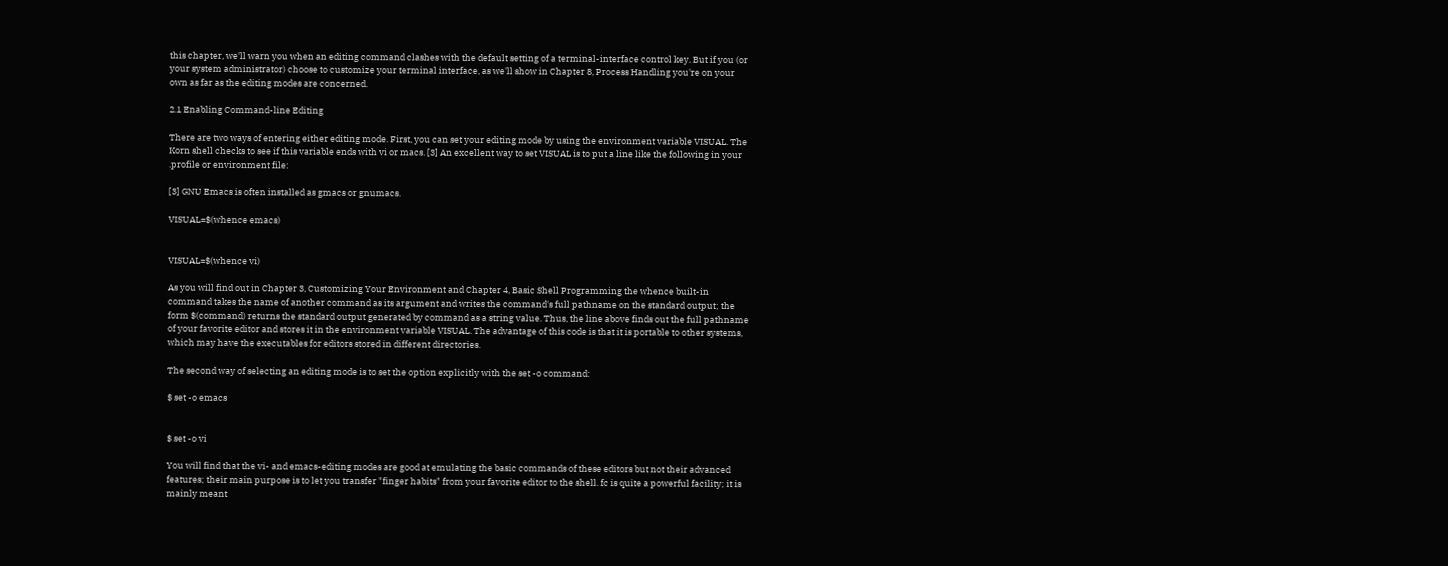this chapter, we'll warn you when an editing command clashes with the default setting of a terminal-interface control key. But if you (or your system administrator) choose to customize your terminal interface, as we'll show in Chapter 8, Process Handling you're on your own as far as the editing modes are concerned.

2.1 Enabling Command-line Editing

There are two ways of entering either editing mode. First, you can set your editing mode by using the environment variable VISUAL. The Korn shell checks to see if this variable ends with vi or macs. [3] An excellent way to set VISUAL is to put a line like the following in your .profile or environment file:

[3] GNU Emacs is often installed as gmacs or gnumacs.

VISUAL=$(whence emacs)


VISUAL=$(whence vi)

As you will find out in Chapter 3, Customizing Your Environment and Chapter 4, Basic Shell Programming the whence built-in command takes the name of another command as its argument and writes the command's full pathname on the standard output; the form $(command) returns the standard output generated by command as a string value. Thus, the line above finds out the full pathname of your favorite editor and stores it in the environment variable VISUAL. The advantage of this code is that it is portable to other systems, which may have the executables for editors stored in different directories.

The second way of selecting an editing mode is to set the option explicitly with the set -o command:

$ set -o emacs


$ set -o vi

You will find that the vi- and emacs-editing modes are good at emulating the basic commands of these editors but not their advanced features; their main purpose is to let you transfer "finger habits" from your favorite editor to the shell. fc is quite a powerful facility; it is mainly meant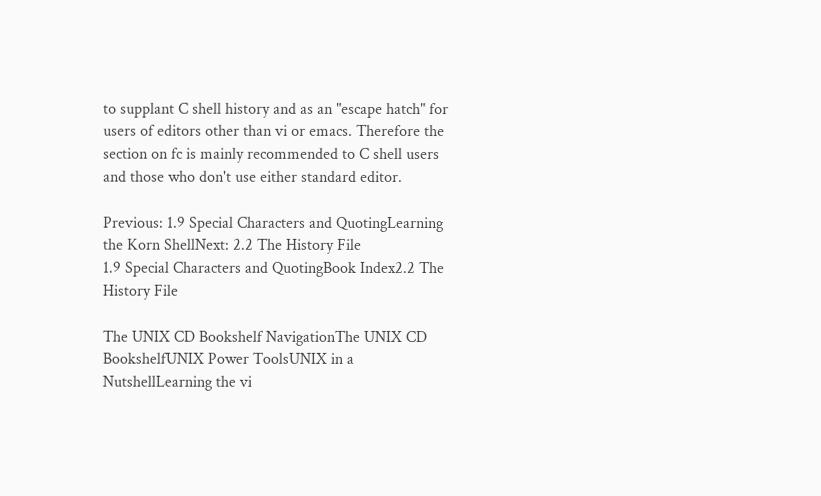to supplant C shell history and as an "escape hatch" for users of editors other than vi or emacs. Therefore the section on fc is mainly recommended to C shell users and those who don't use either standard editor.

Previous: 1.9 Special Characters and QuotingLearning the Korn ShellNext: 2.2 The History File
1.9 Special Characters and QuotingBook Index2.2 The History File

The UNIX CD Bookshelf NavigationThe UNIX CD BookshelfUNIX Power ToolsUNIX in a NutshellLearning the vi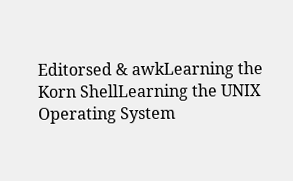Editorsed & awkLearning the Korn ShellLearning the UNIX Operating System